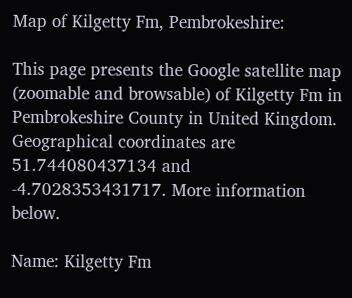Map of Kilgetty Fm, Pembrokeshire:

This page presents the Google satellite map (zoomable and browsable) of Kilgetty Fm in Pembrokeshire County in United Kingdom.
Geographical coordinates are 51.744080437134 and -4.7028353431717. More information below.

Name: Kilgetty Fm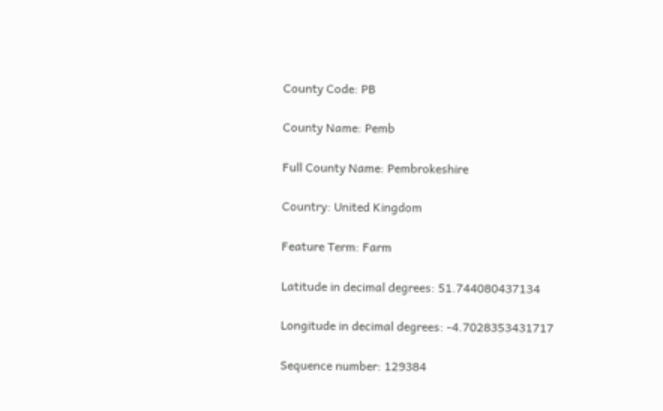County Code: PB

County Name: Pemb

Full County Name: Pembrokeshire

Country: United Kingdom

Feature Term: Farm

Latitude in decimal degrees: 51.744080437134

Longitude in decimal degrees: -4.7028353431717

Sequence number: 129384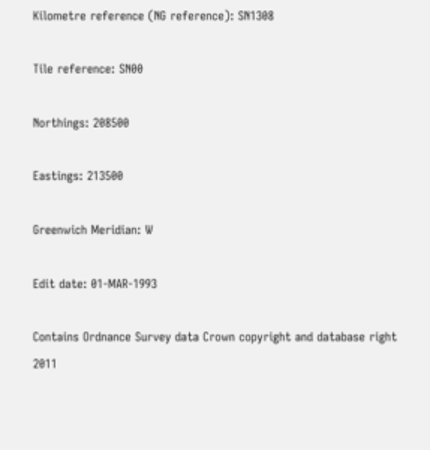Kilometre reference (NG reference): SN1308

Tile reference: SN00

Northings: 208500

Eastings: 213500

Greenwich Meridian: W

Edit date: 01-MAR-1993

Contains Ordnance Survey data Crown copyright and database right 2011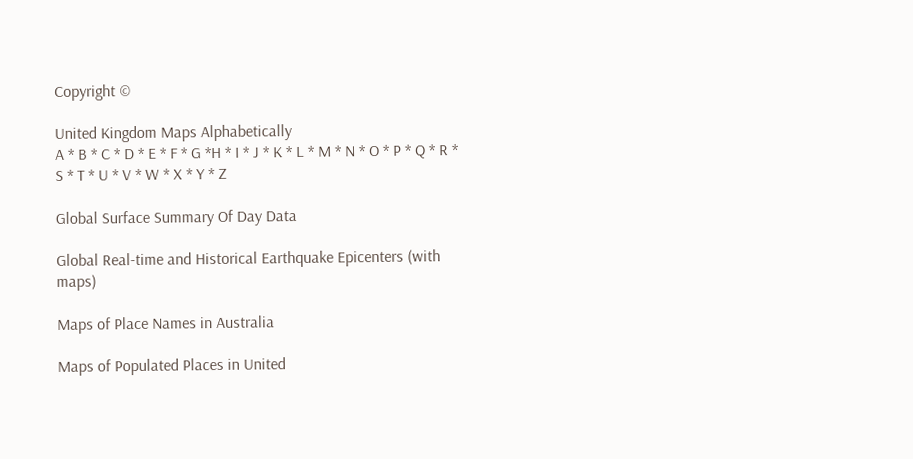Copyright ©

United Kingdom Maps Alphabetically
A * B * C * D * E * F * G *H * I * J * K * L * M * N * O * P * Q * R * S * T * U * V * W * X * Y * Z

Global Surface Summary Of Day Data

Global Real-time and Historical Earthquake Epicenters (with maps)

Maps of Place Names in Australia

Maps of Populated Places in United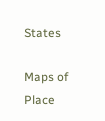States

Maps of Place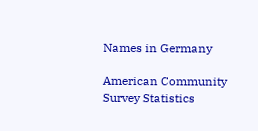Names in Germany

American Community Survey Statistics